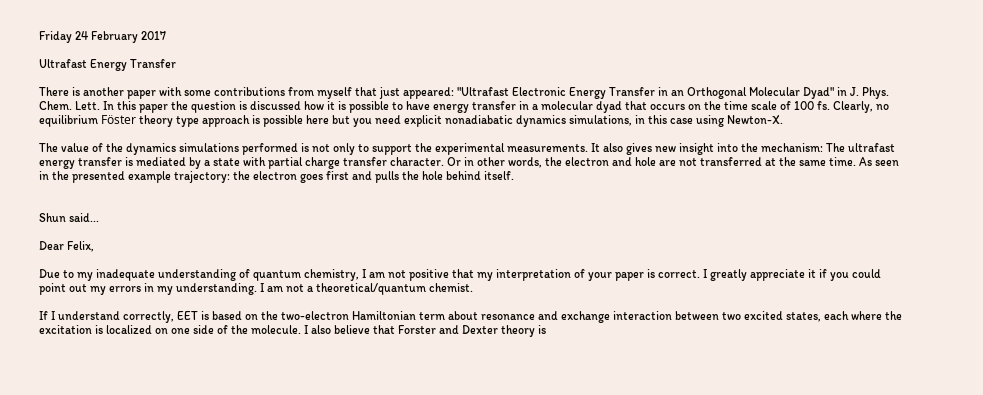Friday 24 February 2017

Ultrafast Energy Transfer

There is another paper with some contributions from myself that just appeared: "Ultrafast Electronic Energy Transfer in an Orthogonal Molecular Dyad" in J. Phys. Chem. Lett. In this paper the question is discussed how it is possible to have energy transfer in a molecular dyad that occurs on the time scale of 100 fs. Clearly, no equilibrium Föster theory type approach is possible here but you need explicit nonadiabatic dynamics simulations, in this case using Newton-X.

The value of the dynamics simulations performed is not only to support the experimental measurements. It also gives new insight into the mechanism: The ultrafast energy transfer is mediated by a state with partial charge transfer character. Or in other words, the electron and hole are not transferred at the same time. As seen in the presented example trajectory: the electron goes first and pulls the hole behind itself.


Shun said...

Dear Felix,

Due to my inadequate understanding of quantum chemistry, I am not positive that my interpretation of your paper is correct. I greatly appreciate it if you could point out my errors in my understanding. I am not a theoretical/quantum chemist.

If I understand correctly, EET is based on the two-electron Hamiltonian term about resonance and exchange interaction between two excited states, each where the excitation is localized on one side of the molecule. I also believe that Forster and Dexter theory is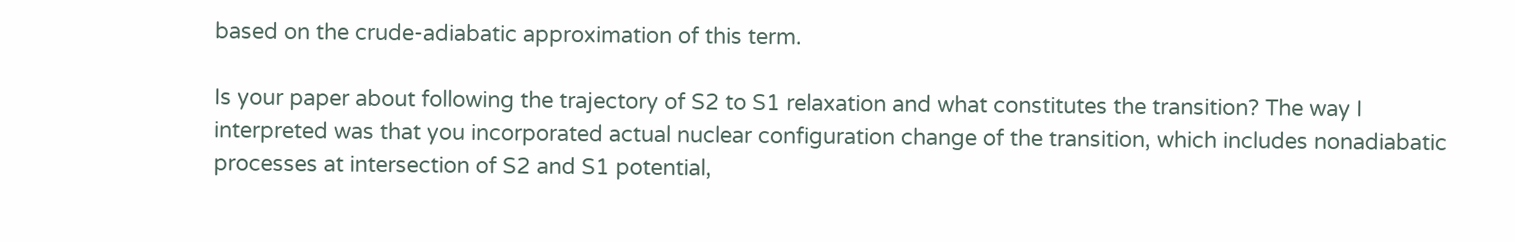based on the crude-adiabatic approximation of this term.

Is your paper about following the trajectory of S2 to S1 relaxation and what constitutes the transition? The way I interpreted was that you incorporated actual nuclear configuration change of the transition, which includes nonadiabatic processes at intersection of S2 and S1 potential,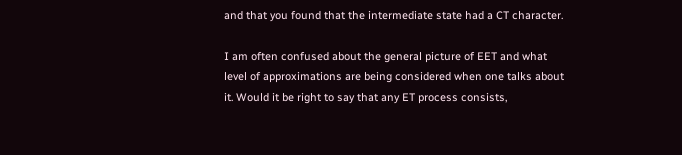and that you found that the intermediate state had a CT character.

I am often confused about the general picture of EET and what level of approximations are being considered when one talks about it. Would it be right to say that any ET process consists,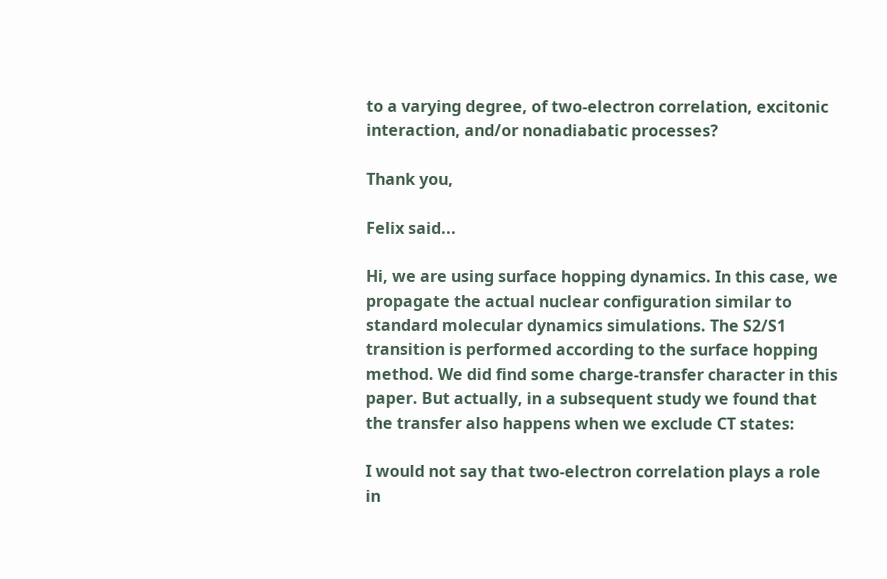to a varying degree, of two-electron correlation, excitonic interaction, and/or nonadiabatic processes?

Thank you,

Felix said...

Hi, we are using surface hopping dynamics. In this case, we propagate the actual nuclear configuration similar to standard molecular dynamics simulations. The S2/S1 transition is performed according to the surface hopping method. We did find some charge-transfer character in this paper. But actually, in a subsequent study we found that the transfer also happens when we exclude CT states:

I would not say that two-electron correlation plays a role in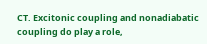CT. Excitonic coupling and nonadiabatic coupling do play a role,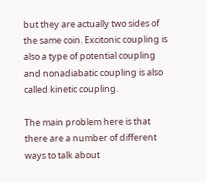but they are actually two sides of the same coin. Excitonic coupling is also a type of potential coupling and nonadiabatic coupling is also called kinetic coupling.

The main problem here is that there are a number of different ways to talk about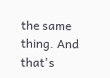the same thing. And that's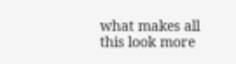what makes all this look more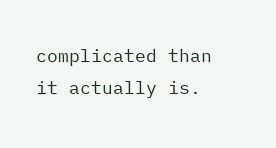complicated than it actually is.